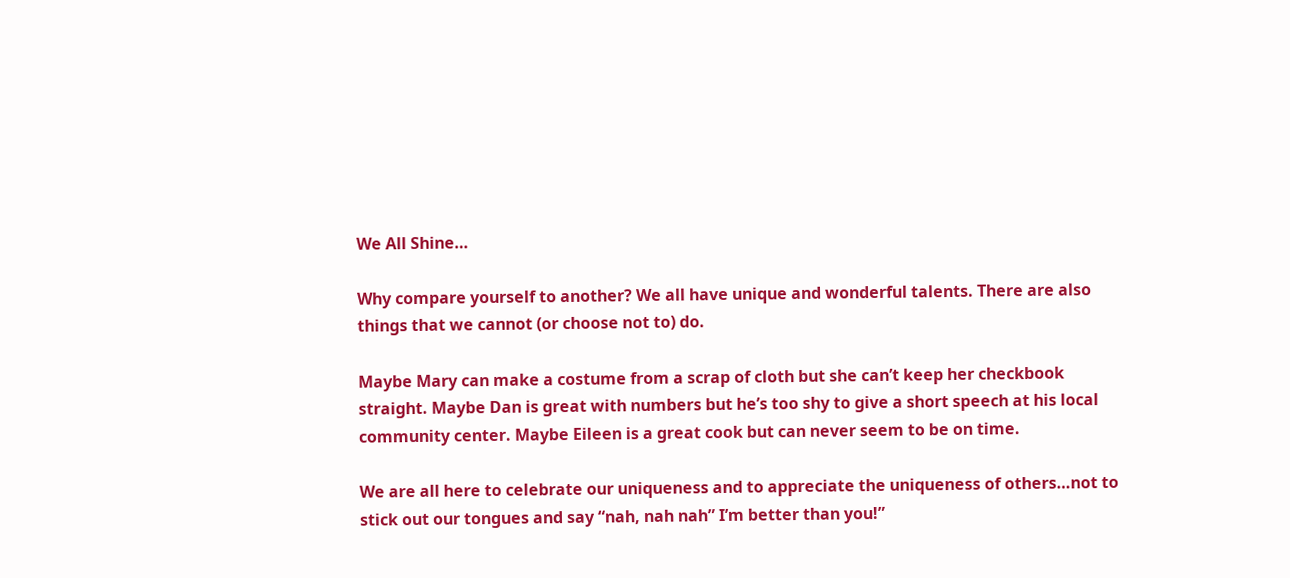We All Shine…

Why compare yourself to another? We all have unique and wonderful talents. There are also things that we cannot (or choose not to) do.

Maybe Mary can make a costume from a scrap of cloth but she can’t keep her checkbook straight. Maybe Dan is great with numbers but he’s too shy to give a short speech at his local community center. Maybe Eileen is a great cook but can never seem to be on time.

We are all here to celebrate our uniqueness and to appreciate the uniqueness of others…not to stick out our tongues and say “nah, nah nah” I’m better than you!”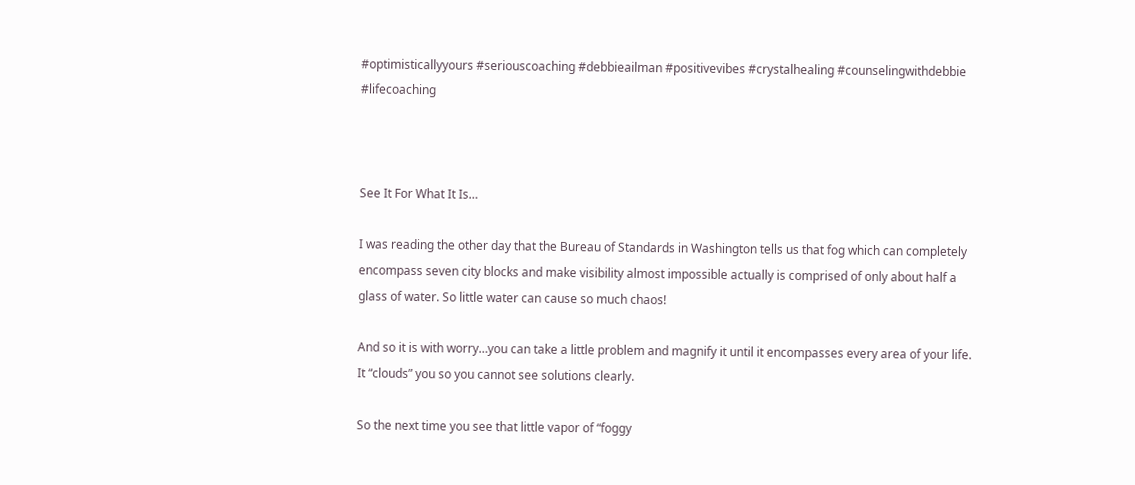#optimisticallyyours #seriouscoaching #debbieailman #positivevibes #crystalhealing #counselingwithdebbie #lifecoaching



See It For What It Is…

I was reading the other day that the Bureau of Standards in Washington tells us that fog which can completely encompass seven city blocks and make visibility almost impossible actually is comprised of only about half a glass of water. So little water can cause so much chaos!

And so it is with worry…you can take a little problem and magnify it until it encompasses every area of your life. It “clouds” you so you cannot see solutions clearly.

So the next time you see that little vapor of “foggy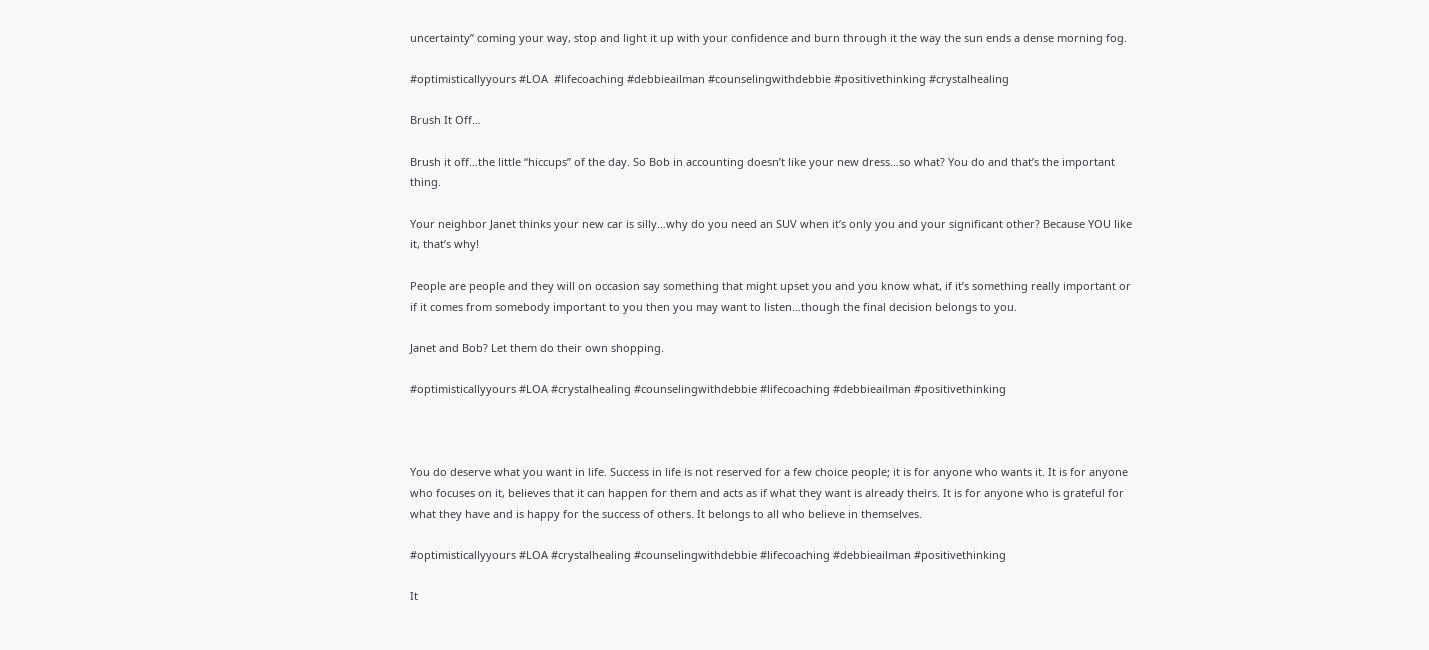uncertainty” coming your way, stop and light it up with your confidence and burn through it the way the sun ends a dense morning fog.

#optimisticallyyours #LOA  #lifecoaching #debbieailman #counselingwithdebbie #positivethinking #crystalhealing

Brush It Off…

Brush it off…the little “hiccups” of the day. So Bob in accounting doesn’t like your new dress…so what? You do and that’s the important thing.

Your neighbor Janet thinks your new car is silly…why do you need an SUV when it’s only you and your significant other? Because YOU like it, that’s why!

People are people and they will on occasion say something that might upset you and you know what, if it’s something really important or if it comes from somebody important to you then you may want to listen…though the final decision belongs to you.

Janet and Bob? Let them do their own shopping.

#optimisticallyyours #LOA #crystalhealing #counselingwithdebbie #lifecoaching #debbieailman #positivethinking



You do deserve what you want in life. Success in life is not reserved for a few choice people; it is for anyone who wants it. It is for anyone who focuses on it, believes that it can happen for them and acts as if what they want is already theirs. It is for anyone who is grateful for what they have and is happy for the success of others. It belongs to all who believe in themselves.

#optimisticallyyours #LOA #crystalhealing #counselingwithdebbie #lifecoaching #debbieailman #positivethinking

It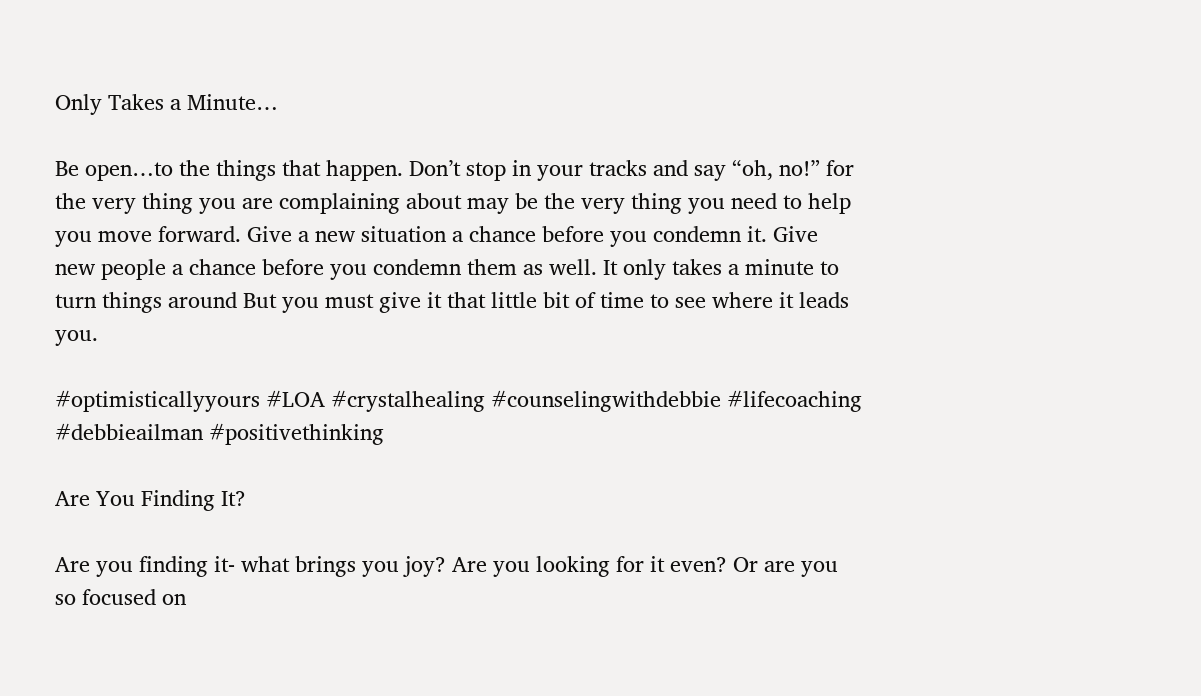Only Takes a Minute…

Be open…to the things that happen. Don’t stop in your tracks and say “oh, no!” for the very thing you are complaining about may be the very thing you need to help you move forward. Give a new situation a chance before you condemn it. Give new people a chance before you condemn them as well. It only takes a minute to turn things around But you must give it that little bit of time to see where it leads you.

#optimisticallyyours #LOA #crystalhealing #counselingwithdebbie #lifecoaching #debbieailman #positivethinking

Are You Finding It?

Are you finding it- what brings you joy? Are you looking for it even? Or are you so focused on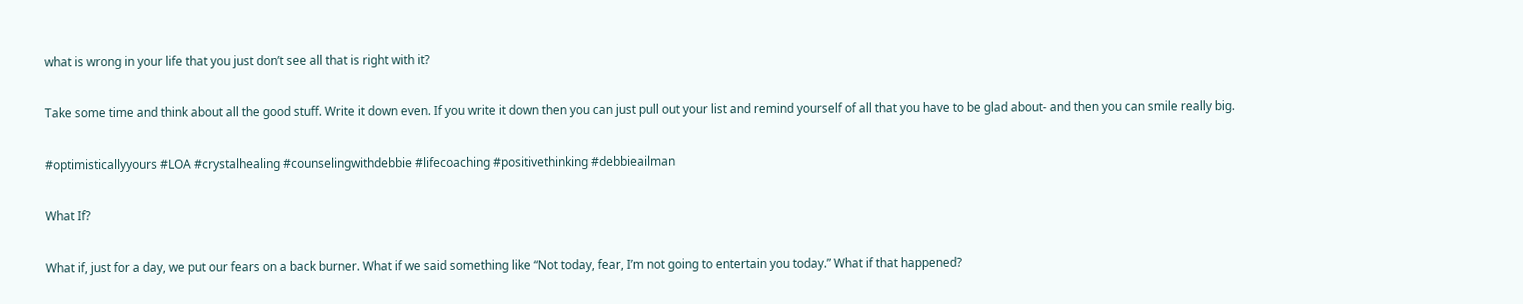what is wrong in your life that you just don’t see all that is right with it?

Take some time and think about all the good stuff. Write it down even. If you write it down then you can just pull out your list and remind yourself of all that you have to be glad about- and then you can smile really big.

#optimisticallyyours #LOA #crystalhealing #counselingwithdebbie #lifecoaching #positivethinking #debbieailman

What If?

What if, just for a day, we put our fears on a back burner. What if we said something like “Not today, fear, I’m not going to entertain you today.” What if that happened?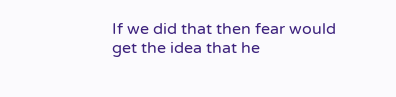If we did that then fear would get the idea that he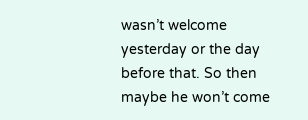wasn’t welcome yesterday or the day before that. So then maybe he won’t come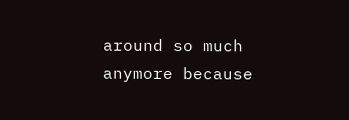around so much anymore because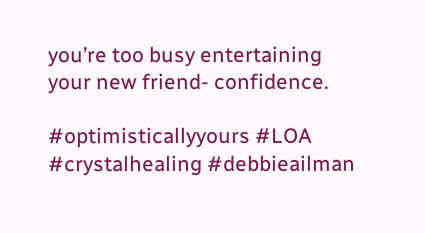you’re too busy entertaining your new friend- confidence.

#optimisticallyyours #LOA #crystalhealing #debbieailman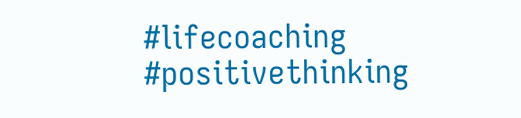#lifecoaching #positivethinking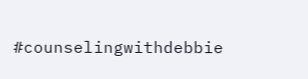#counselingwithdebbie